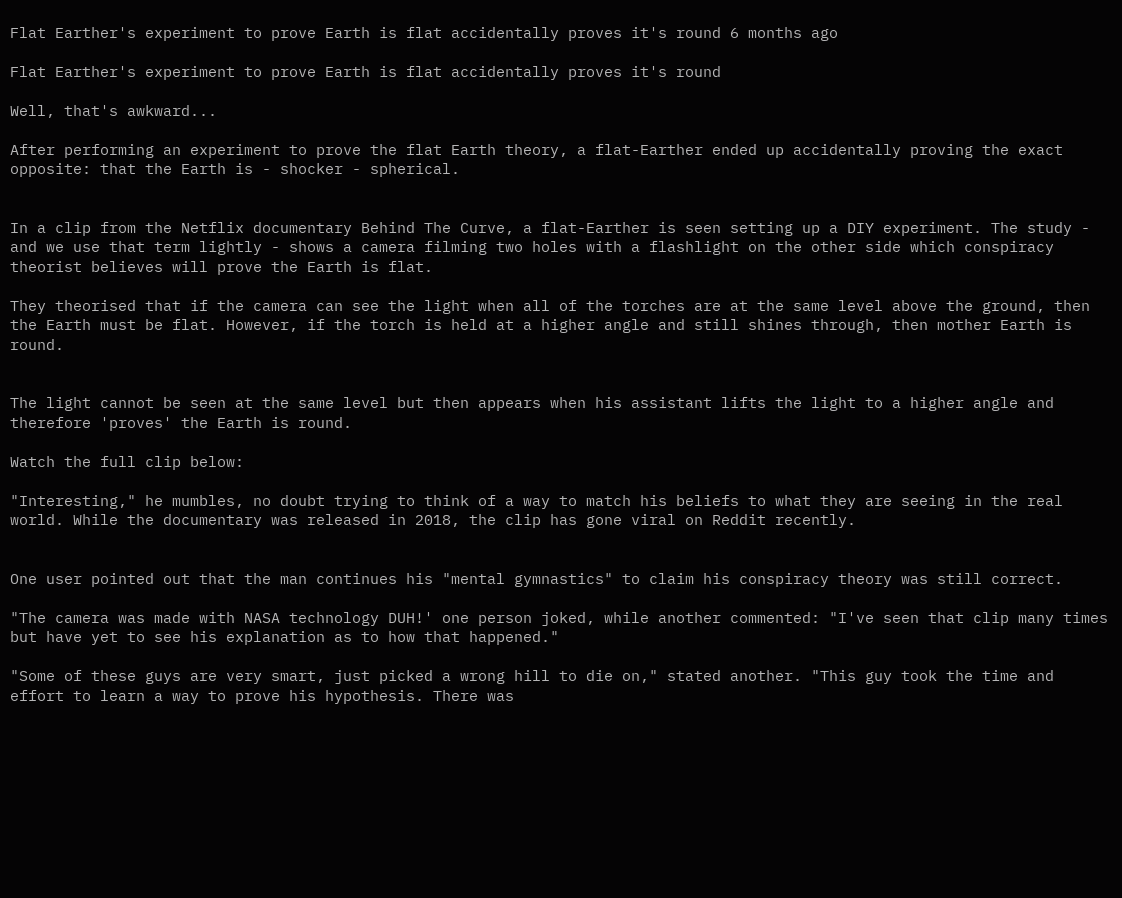Flat Earther's experiment to prove Earth is flat accidentally proves it's round 6 months ago

Flat Earther's experiment to prove Earth is flat accidentally proves it's round

Well, that's awkward...

After performing an experiment to prove the flat Earth theory, a flat-Earther ended up accidentally proving the exact opposite: that the Earth is - shocker - spherical.


In a clip from the Netflix documentary Behind The Curve, a flat-Earther is seen setting up a DIY experiment. The study - and we use that term lightly - shows a camera filming two holes with a flashlight on the other side which conspiracy theorist believes will prove the Earth is flat.

They theorised that if the camera can see the light when all of the torches are at the same level above the ground, then the Earth must be flat. However, if the torch is held at a higher angle and still shines through, then mother Earth is round.


The light cannot be seen at the same level but then appears when his assistant lifts the light to a higher angle and therefore 'proves' the Earth is round.

Watch the full clip below:

"Interesting," he mumbles, no doubt trying to think of a way to match his beliefs to what they are seeing in the real world. While the documentary was released in 2018, the clip has gone viral on Reddit recently.


One user pointed out that the man continues his "mental gymnastics" to claim his conspiracy theory was still correct.

"The camera was made with NASA technology DUH!' one person joked, while another commented: "I've seen that clip many times but have yet to see his explanation as to how that happened."

"Some of these guys are very smart, just picked a wrong hill to die on," stated another. "This guy took the time and effort to learn a way to prove his hypothesis. There was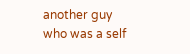another guy who was a self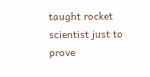taught rocket scientist just to prove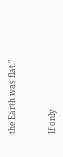the Earth was flat."


If only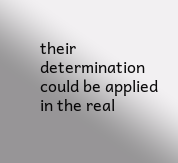their determination could be applied in the real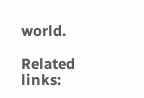world.

Related links: